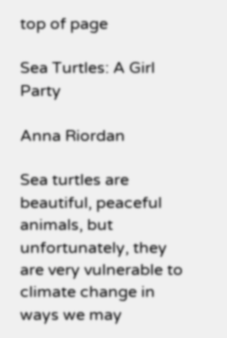top of page

Sea Turtles: A Girl Party

Anna Riordan

Sea turtles are beautiful, peaceful animals, but unfortunately, they are very vulnerable to climate change in ways we may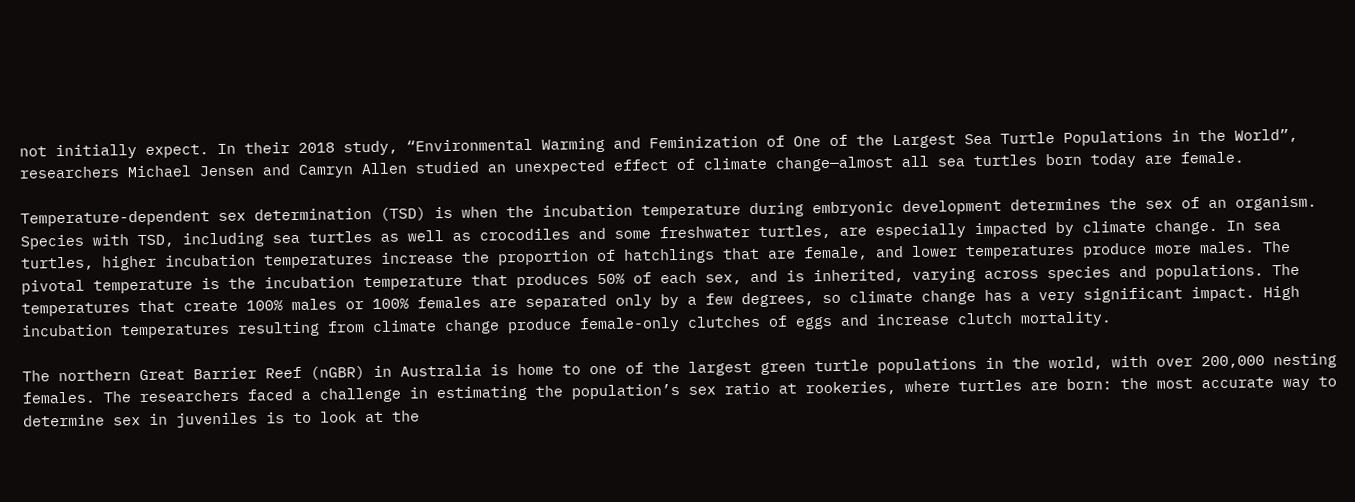not initially expect. In their 2018 study, “Environmental Warming and Feminization of One of the Largest Sea Turtle Populations in the World”, researchers Michael Jensen and Camryn Allen studied an unexpected effect of climate change—almost all sea turtles born today are female.

Temperature-dependent sex determination (TSD) is when the incubation temperature during embryonic development determines the sex of an organism. Species with TSD, including sea turtles as well as crocodiles and some freshwater turtles, are especially impacted by climate change. In sea turtles, higher incubation temperatures increase the proportion of hatchlings that are female, and lower temperatures produce more males. The pivotal temperature is the incubation temperature that produces 50% of each sex, and is inherited, varying across species and populations. The temperatures that create 100% males or 100% females are separated only by a few degrees, so climate change has a very significant impact. High incubation temperatures resulting from climate change produce female-only clutches of eggs and increase clutch mortality.

The northern Great Barrier Reef (nGBR) in Australia is home to one of the largest green turtle populations in the world, with over 200,000 nesting females. The researchers faced a challenge in estimating the population’s sex ratio at rookeries, where turtles are born: the most accurate way to determine sex in juveniles is to look at the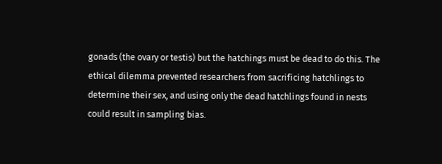gonads (the ovary or testis) but the hatchings must be dead to do this. The ethical dilemma prevented researchers from sacrificing hatchlings to determine their sex, and using only the dead hatchlings found in nests could result in sampling bias.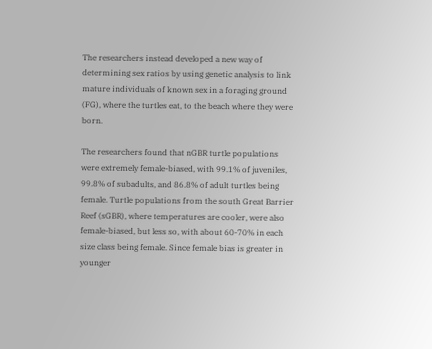The researchers instead developed a new way of determining sex ratios by using genetic analysis to link mature individuals of known sex in a foraging ground (FG), where the turtles eat, to the beach where they were born.

The researchers found that nGBR turtle populations were extremely female-biased, with 99.1% of juveniles, 99.8% of subadults, and 86.8% of adult turtles being female. Turtle populations from the south Great Barrier Reef (sGBR), where temperatures are cooler, were also female-biased, but less so, with about 60-70% in each size class being female. Since female bias is greater in younger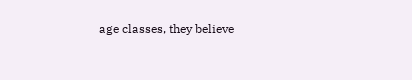age classes, they believe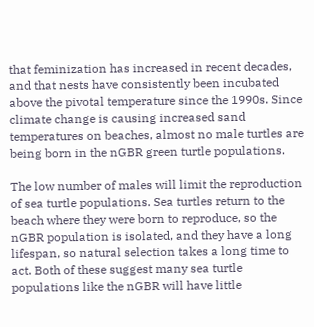that feminization has increased in recent decades, and that nests have consistently been incubated above the pivotal temperature since the 1990s. Since climate change is causing increased sand temperatures on beaches, almost no male turtles are being born in the nGBR green turtle populations.

The low number of males will limit the reproduction of sea turtle populations. Sea turtles return to the beach where they were born to reproduce, so the nGBR population is isolated, and they have a long lifespan, so natural selection takes a long time to act. Both of these suggest many sea turtle populations like the nGBR will have little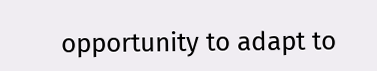opportunity to adapt to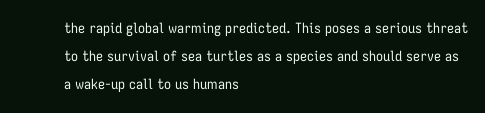the rapid global warming predicted. This poses a serious threat to the survival of sea turtles as a species and should serve as a wake-up call to us humans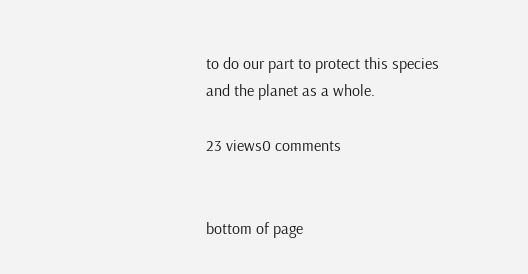to do our part to protect this species and the planet as a whole.

23 views0 comments


bottom of page